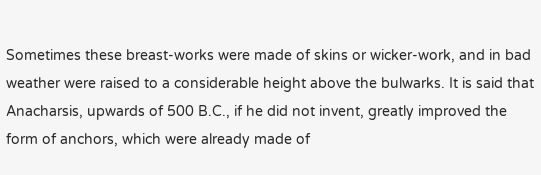Sometimes these breast-works were made of skins or wicker-work, and in bad weather were raised to a considerable height above the bulwarks. It is said that Anacharsis, upwards of 500 B.C., if he did not invent, greatly improved the form of anchors, which were already made of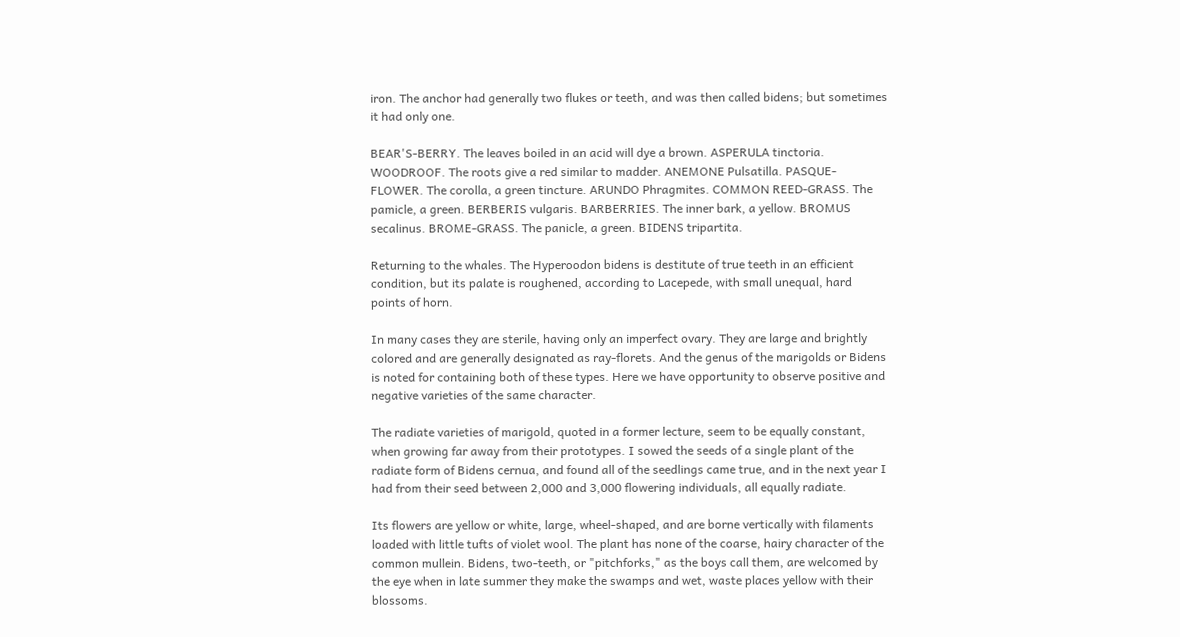iron. The anchor had generally two flukes or teeth, and was then called bidens; but sometimes it had only one.

BEAR'S-BERRY. The leaves boiled in an acid will dye a brown. ASPERULA tinctoria. WOODROOF. The roots give a red similar to madder. ANEMONE Pulsatilla. PASQUE-FLOWER. The corolla, a green tincture. ARUNDO Phragmites. COMMON REED-GRASS. The pamicle, a green. BERBERIS vulgaris. BARBERRIES. The inner bark, a yellow. BROMUS secalinus. BROME-GRASS. The panicle, a green. BIDENS tripartita.

Returning to the whales. The Hyperoodon bidens is destitute of true teeth in an efficient condition, but its palate is roughened, according to Lacepede, with small unequal, hard points of horn.

In many cases they are sterile, having only an imperfect ovary. They are large and brightly colored and are generally designated as ray-florets. And the genus of the marigolds or Bidens is noted for containing both of these types. Here we have opportunity to observe positive and negative varieties of the same character.

The radiate varieties of marigold, quoted in a former lecture, seem to be equally constant, when growing far away from their prototypes. I sowed the seeds of a single plant of the radiate form of Bidens cernua, and found all of the seedlings came true, and in the next year I had from their seed between 2,000 and 3,000 flowering individuals, all equally radiate.

Its flowers are yellow or white, large, wheel-shaped, and are borne vertically with filaments loaded with little tufts of violet wool. The plant has none of the coarse, hairy character of the common mullein. Bidens, two-teeth, or "pitchforks," as the boys call them, are welcomed by the eye when in late summer they make the swamps and wet, waste places yellow with their blossoms.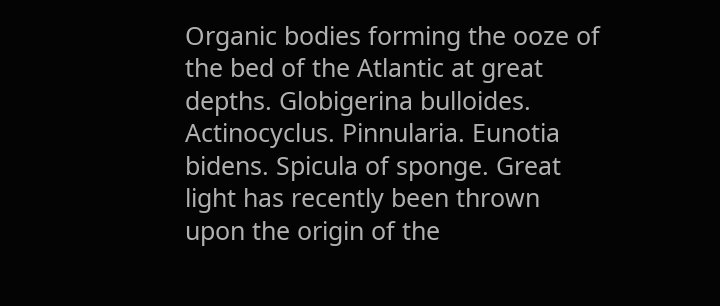Organic bodies forming the ooze of the bed of the Atlantic at great depths. Globigerina bulloides. Actinocyclus. Pinnularia. Eunotia bidens. Spicula of sponge. Great light has recently been thrown upon the origin of the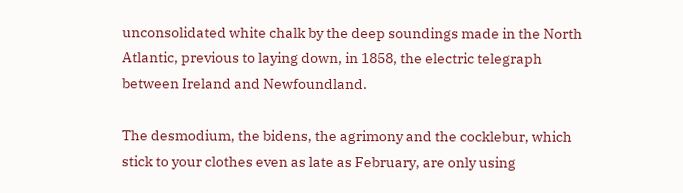unconsolidated white chalk by the deep soundings made in the North Atlantic, previous to laying down, in 1858, the electric telegraph between Ireland and Newfoundland.

The desmodium, the bidens, the agrimony and the cocklebur, which stick to your clothes even as late as February, are only using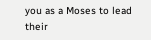you as a Moses to lead their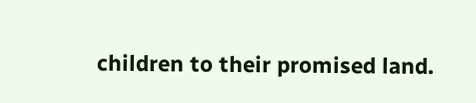children to their promised land.